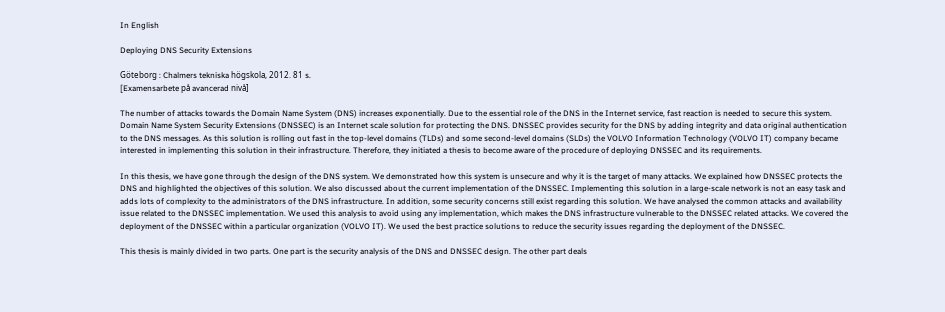In English

Deploying DNS Security Extensions

Göteborg : Chalmers tekniska högskola, 2012. 81 s.
[Examensarbete på avancerad nivå]

The number of attacks towards the Domain Name System (DNS) increases exponentially. Due to the essential role of the DNS in the Internet service, fast reaction is needed to secure this system. Domain Name System Security Extensions (DNSSEC) is an Internet scale solution for protecting the DNS. DNSSEC provides security for the DNS by adding integrity and data original authentication to the DNS messages. As this solution is rolling out fast in the top-level domains (TLDs) and some second-level domains (SLDs) the VOLVO Information Technology (VOLVO IT) company became interested in implementing this solution in their infrastructure. Therefore, they initiated a thesis to become aware of the procedure of deploying DNSSEC and its requirements.

In this thesis, we have gone through the design of the DNS system. We demonstrated how this system is unsecure and why it is the target of many attacks. We explained how DNSSEC protects the DNS and highlighted the objectives of this solution. We also discussed about the current implementation of the DNSSEC. Implementing this solution in a large-scale network is not an easy task and adds lots of complexity to the administrators of the DNS infrastructure. In addition, some security concerns still exist regarding this solution. We have analysed the common attacks and availability issue related to the DNSSEC implementation. We used this analysis to avoid using any implementation, which makes the DNS infrastructure vulnerable to the DNSSEC related attacks. We covered the deployment of the DNSSEC within a particular organization (VOLVO IT). We used the best practice solutions to reduce the security issues regarding the deployment of the DNSSEC.

This thesis is mainly divided in two parts. One part is the security analysis of the DNS and DNSSEC design. The other part deals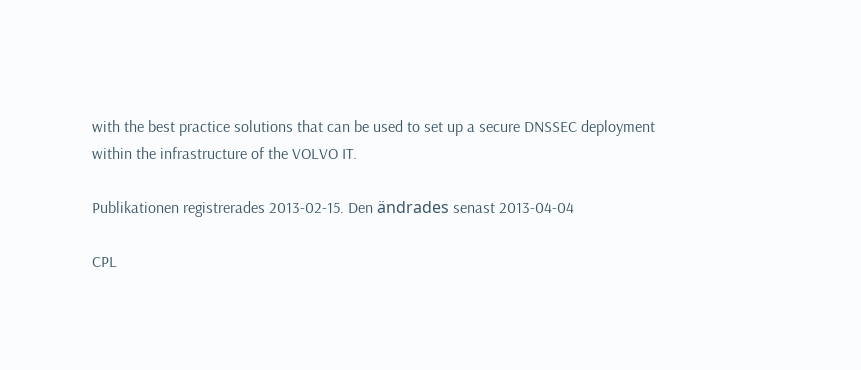with the best practice solutions that can be used to set up a secure DNSSEC deployment within the infrastructure of the VOLVO IT.

Publikationen registrerades 2013-02-15. Den ändrades senast 2013-04-04

CPL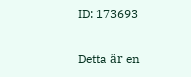ID: 173693

Detta är en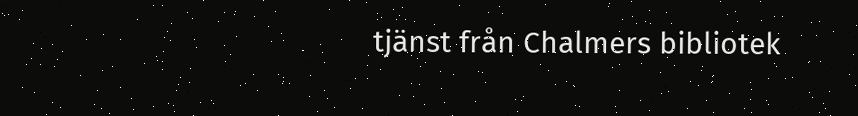tjänst från Chalmers bibliotek